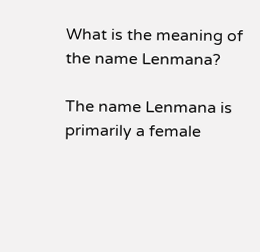What is the meaning of the name Lenmana?

The name Lenmana is primarily a female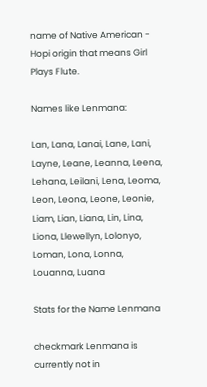name of Native American - Hopi origin that means Girl Plays Flute.

Names like Lenmana:

Lan, Lana, Lanai, Lane, Lani, Layne, Leane, Leanna, Leena, Lehana, Leilani, Lena, Leoma, Leon, Leona, Leone, Leonie, Liam, Lian, Liana, Lin, Lina, Liona, Llewellyn, Lolonyo, Loman, Lona, Lonna, Louanna, Luana

Stats for the Name Lenmana

checkmark Lenmana is currently not in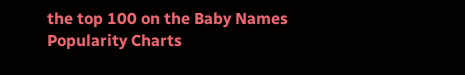the top 100 on the Baby Names Popularity Charts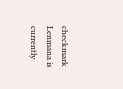checkmark Lenmana is currently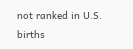not ranked in U.S. births